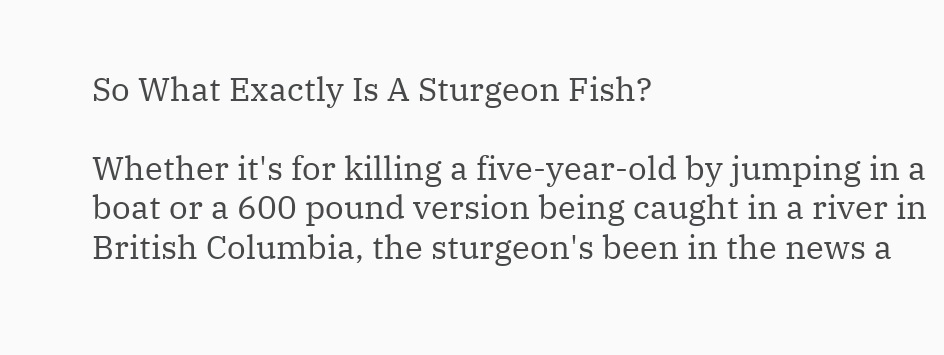So What Exactly Is A Sturgeon Fish?

Whether it's for killing a five-year-old by jumping in a boat or a 600 pound version being caught in a river in British Columbia, the sturgeon's been in the news a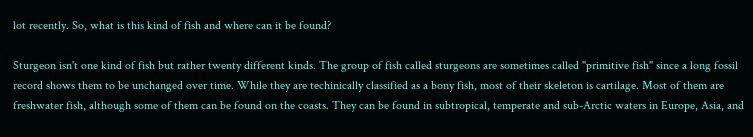lot recently. So, what is this kind of fish and where can it be found?

Sturgeon isn't one kind of fish but rather twenty different kinds. The group of fish called sturgeons are sometimes called "primitive fish" since a long fossil record shows them to be unchanged over time. While they are techinically classified as a bony fish, most of their skeleton is cartilage. Most of them are freshwater fish, although some of them can be found on the coasts. They can be found in subtropical, temperate and sub-Arctic waters in Europe, Asia, and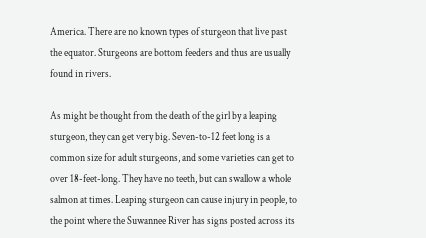America. There are no known types of sturgeon that live past the equator. Sturgeons are bottom feeders and thus are usually found in rivers.

As might be thought from the death of the girl by a leaping sturgeon, they can get very big. Seven-to-12 feet long is a common size for adult sturgeons, and some varieties can get to over 18-feet-long. They have no teeth, but can swallow a whole salmon at times. Leaping sturgeon can cause injury in people, to the point where the Suwannee River has signs posted across its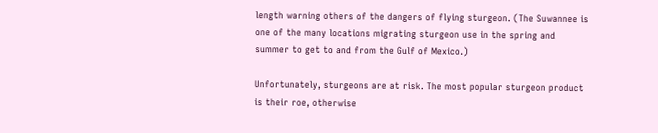length warning others of the dangers of flying sturgeon. (The Suwannee is one of the many locations migrating sturgeon use in the spring and summer to get to and from the Gulf of Mexico.)

Unfortunately, sturgeons are at risk. The most popular sturgeon product is their roe, otherwise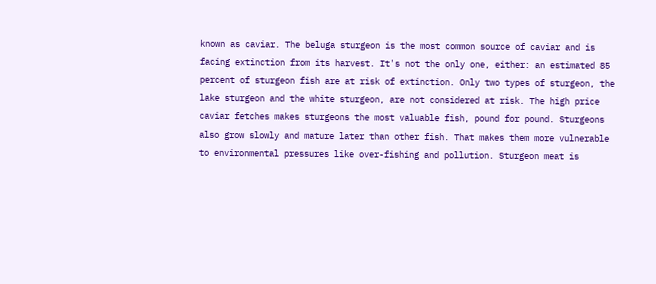known as caviar. The beluga sturgeon is the most common source of caviar and is facing extinction from its harvest. It's not the only one, either: an estimated 85 percent of sturgeon fish are at risk of extinction. Only two types of sturgeon, the lake sturgeon and the white sturgeon, are not considered at risk. The high price caviar fetches makes sturgeons the most valuable fish, pound for pound. Sturgeons also grow slowly and mature later than other fish. That makes them more vulnerable to environmental pressures like over-fishing and pollution. Sturgeon meat is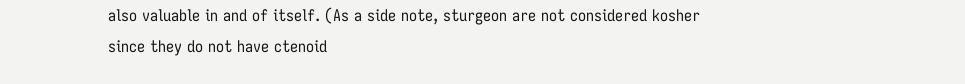also valuable in and of itself. (As a side note, sturgeon are not considered kosher since they do not have ctenoid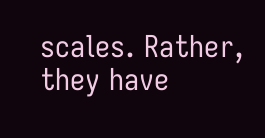scales. Rather, they have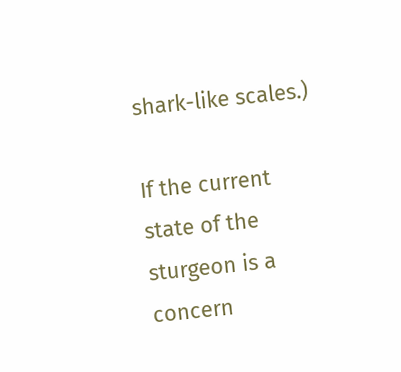shark-like scales.)

If the current state of the sturgeon is a concern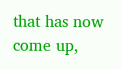that has now come up,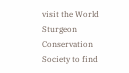visit the World Sturgeon Conservation Society to find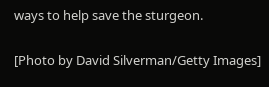ways to help save the sturgeon.

[Photo by David Silverman/Getty Images]